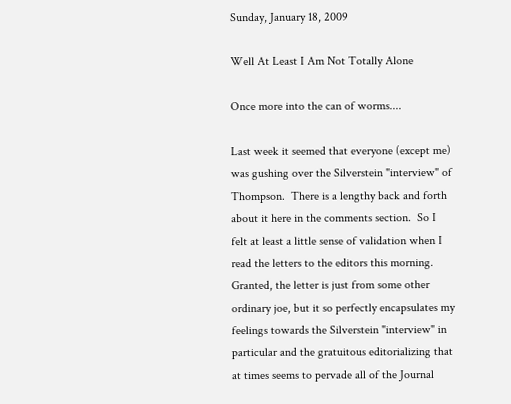Sunday, January 18, 2009

Well At Least I Am Not Totally Alone

Once more into the can of worms....

Last week it seemed that everyone (except me) was gushing over the Silverstein "interview" of Thompson.  There is a lengthy back and forth about it here in the comments section.  So I felt at least a little sense of validation when I read the letters to the editors this morning.  Granted, the letter is just from some other ordinary joe, but it so perfectly encapsulates my feelings towards the Silverstein "interview" in particular and the gratuitous editorializing that at times seems to pervade all of the Journal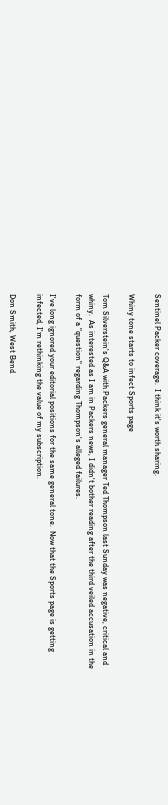Sentinel Packer coverage.  I think it's worth sharing.

Whiny tone starts to infect Sports page

Tom Silverstein's Q&A with Packers general manager Ted Thompson last Sunday was negative, critical and whiny.  As interested as I am in Packers news, I didn't bother reading after the third veiled accusation in the form of a "question" regarding Thompson's alleged failures.

I've long ignored your editorial positions for the same general tone.  Now that the Sports page is getting infected, I'm rethinking the value of my subscription.

Don Smith, West Bend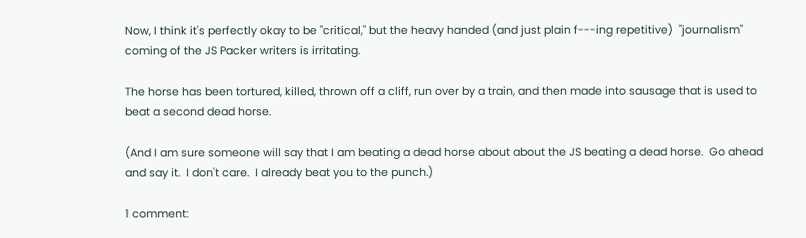Now, I think it's perfectly okay to be "critical," but the heavy handed (and just plain f---ing repetitive)  "journalism" coming of the JS Packer writers is irritating.

The horse has been tortured, killed, thrown off a cliff, run over by a train, and then made into sausage that is used to beat a second dead horse.

(And I am sure someone will say that I am beating a dead horse about about the JS beating a dead horse.  Go ahead and say it.  I don't care.  I already beat you to the punch.)

1 comment: